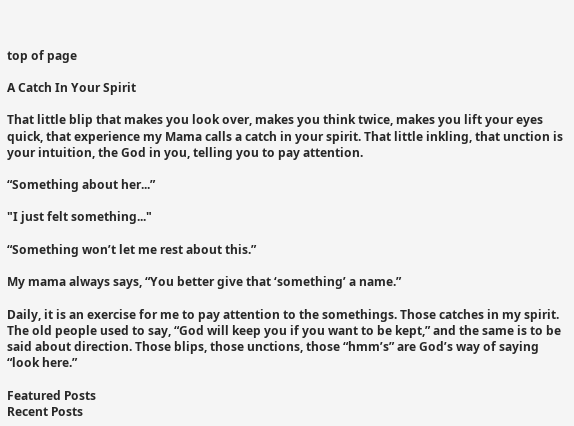top of page

A Catch In Your Spirit

That little blip that makes you look over, makes you think twice, makes you lift your eyes quick, that experience my Mama calls a catch in your spirit. That little inkling, that unction is your intuition, the God in you, telling you to pay attention.

“Something about her...”

"I just felt something..."

“Something won’t let me rest about this.”

My mama always says, “You better give that ‘something’ a name.”

Daily, it is an exercise for me to pay attention to the somethings. Those catches in my spirit. The old people used to say, “God will keep you if you want to be kept,” and the same is to be said about direction. Those blips, those unctions, those “hmm’s” are God’s way of saying “look here.”

Featured Posts
Recent Posts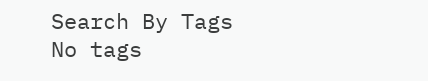Search By Tags
No tags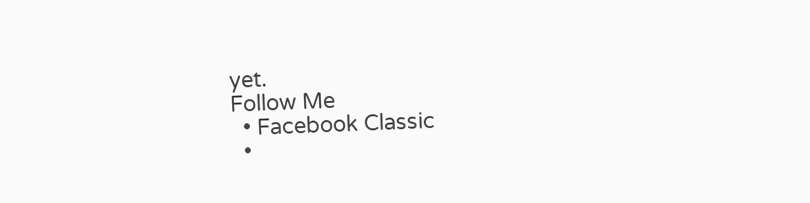yet.
Follow Me
  • Facebook Classic
  •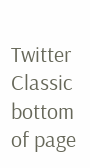Twitter Classic
bottom of page